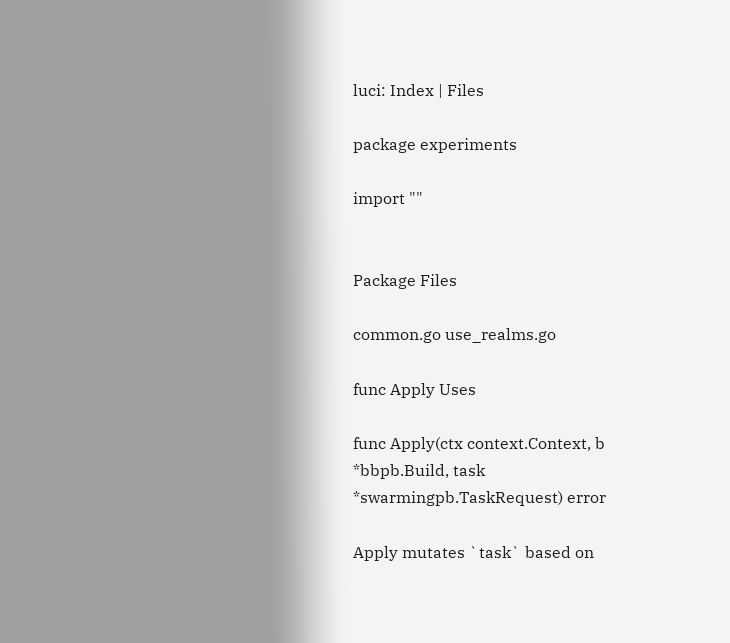luci: Index | Files

package experiments

import ""


Package Files

common.go use_realms.go

func Apply Uses

func Apply(ctx context.Context, b *bbpb.Build, task *swarmingpb.TaskRequest) error

Apply mutates `task` based on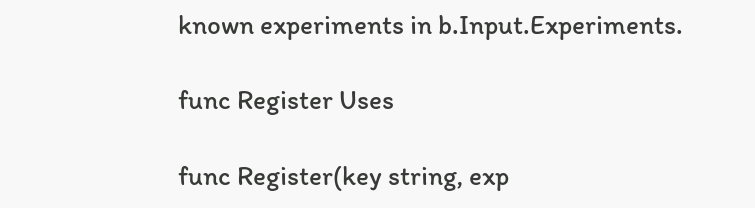known experiments in b.Input.Experiments.

func Register Uses

func Register(key string, exp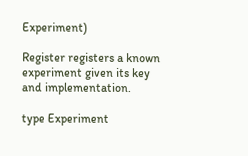Experiment)

Register registers a known experiment given its key and implementation.

type Experiment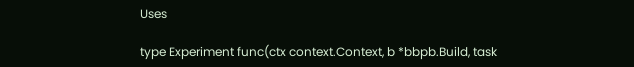Uses

type Experiment func(ctx context.Context, b *bbpb.Build, task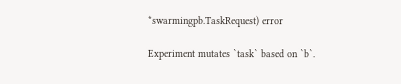*swarmingpb.TaskRequest) error

Experiment mutates `task` based on `b`.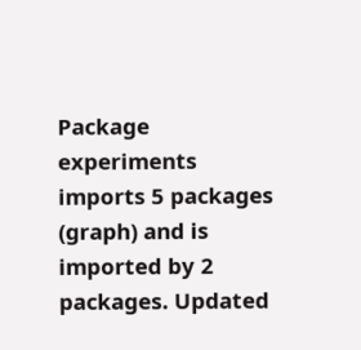Package experiments imports 5 packages (graph) and is imported by 2 packages. Updated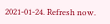2021-01-24. Refresh now.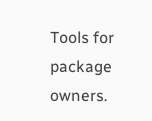Tools for package owners.